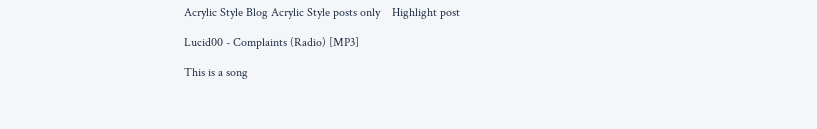Acrylic Style Blog Acrylic Style posts only    Highlight post

Lucid00 - Complaints (Radio) [MP3]

This is a song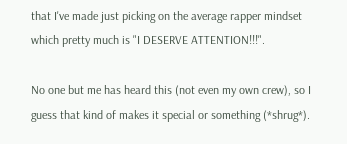that I've made just picking on the average rapper mindset which pretty much is "I DESERVE ATTENTION!!!".

No one but me has heard this (not even my own crew), so I guess that kind of makes it special or something (*shrug*).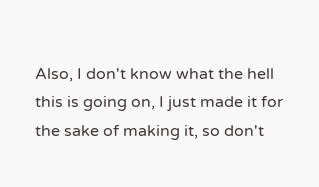Also, I don't know what the hell this is going on, I just made it for the sake of making it, so don't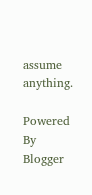assume anything.

Powered By Blogger